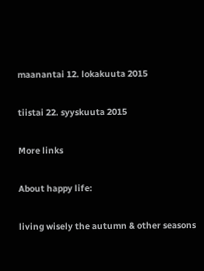maanantai 12. lokakuuta 2015

tiistai 22. syyskuuta 2015

More links

About happy life:

living wisely the autumn & other seasons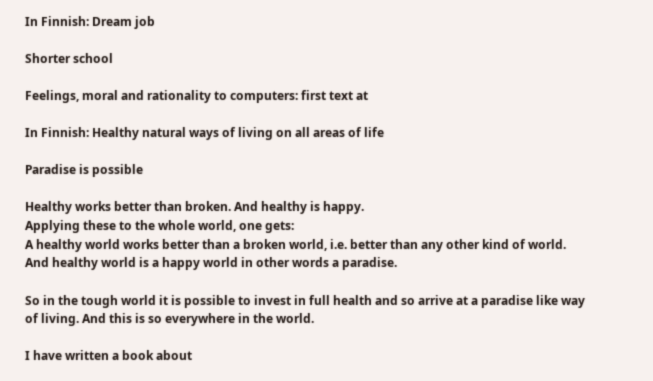In Finnish: Dream job

Shorter school

Feelings, moral and rationality to computers: first text at

In Finnish: Healthy natural ways of living on all areas of life

Paradise is possible

Healthy works better than broken. And healthy is happy.
Applying these to the whole world, one gets:
A healthy world works better than a broken world, i.e. better than any other kind of world. And healthy world is a happy world in other words a paradise.

So in the tough world it is possible to invest in full health and so arrive at a paradise like way of living. And this is so everywhere in the world.

I have written a book about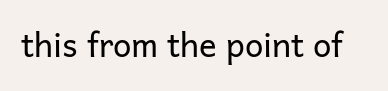this from the point of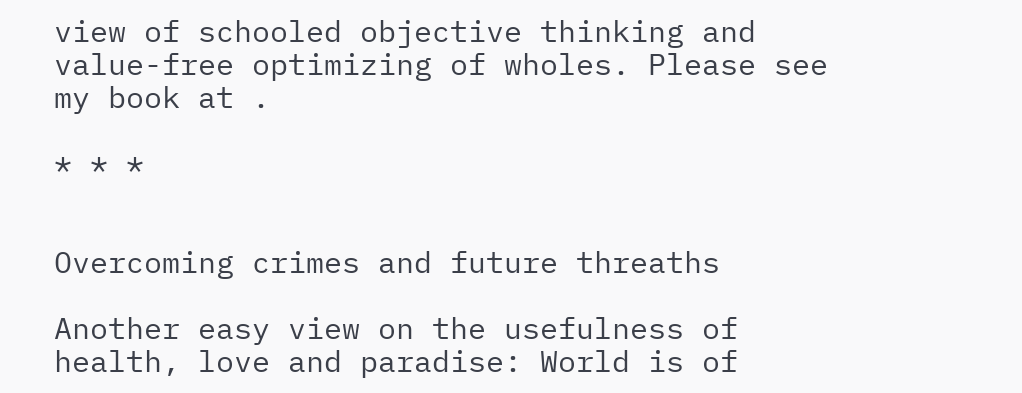view of schooled objective thinking and value-free optimizing of wholes. Please see my book at .

* * *


Overcoming crimes and future threaths

Another easy view on the usefulness of health, love and paradise: World is of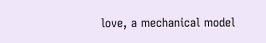love, a mechanical model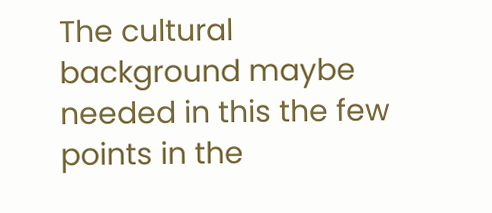The cultural background maybe needed in this the few points in the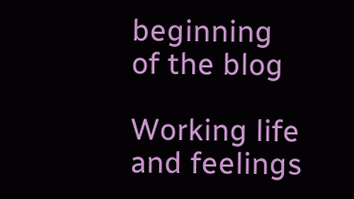beginning of the blog

Working life and feelings